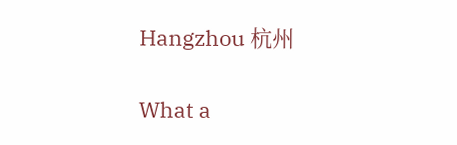Hangzhou 杭州

What a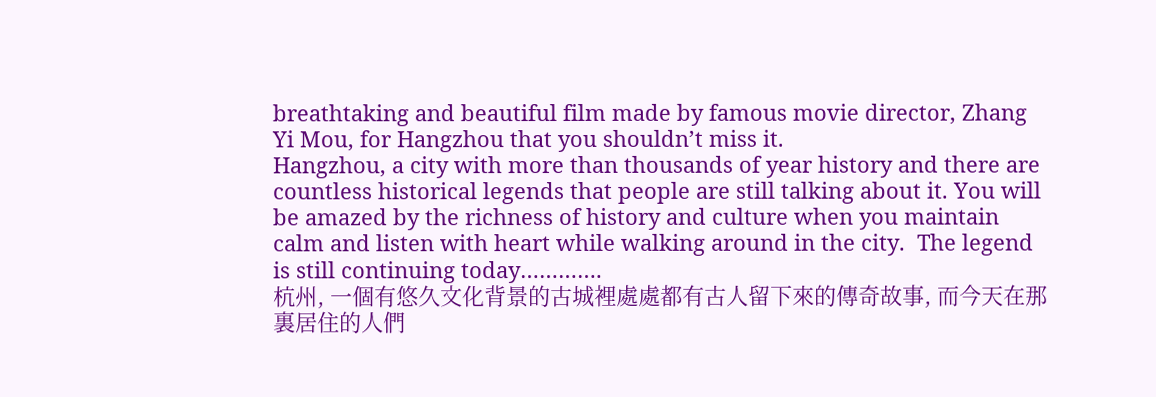breathtaking and beautiful film made by famous movie director, Zhang Yi Mou, for Hangzhou that you shouldn’t miss it.
Hangzhou, a city with more than thousands of year history and there are countless historical legends that people are still talking about it. You will be amazed by the richness of history and culture when you maintain calm and listen with heart while walking around in the city.  The legend is still continuing today………….
杭州, 一個有悠久文化背景的古城裡處處都有古人留下來的傳奇故事, 而今天在那裏居住的人們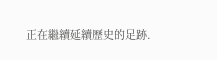正在繼續延續歷史的足跡.